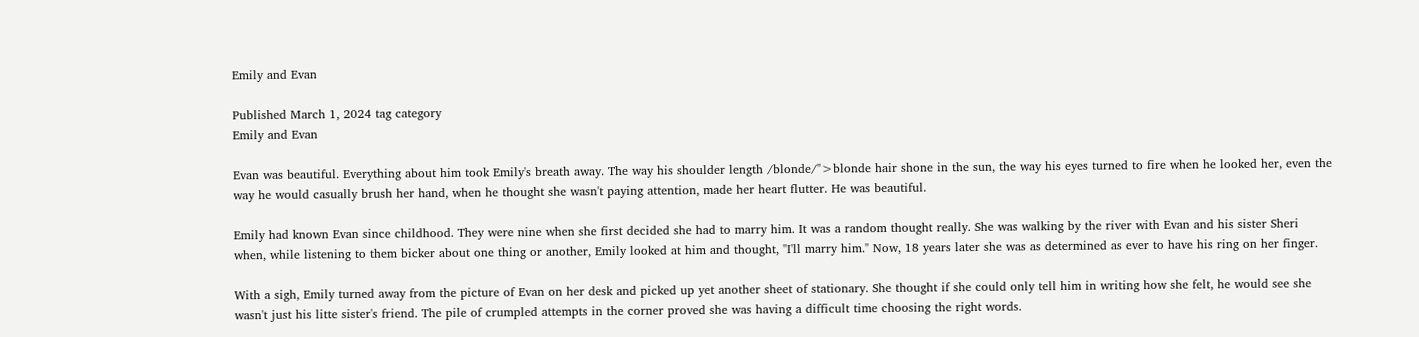Emily and Evan

Published March 1, 2024 tag category
Emily and Evan

Evan was beautiful. Everything about him took Emily's breath away. The way his shoulder length /blonde/">blonde hair shone in the sun, the way his eyes turned to fire when he looked her, even the way he would casually brush her hand, when he thought she wasn't paying attention, made her heart flutter. He was beautiful.

Emily had known Evan since childhood. They were nine when she first decided she had to marry him. It was a random thought really. She was walking by the river with Evan and his sister Sheri when, while listening to them bicker about one thing or another, Emily looked at him and thought, "I'll marry him." Now, 18 years later she was as determined as ever to have his ring on her finger.

With a sigh, Emily turned away from the picture of Evan on her desk and picked up yet another sheet of stationary. She thought if she could only tell him in writing how she felt, he would see she wasn't just his litte sister's friend. The pile of crumpled attempts in the corner proved she was having a difficult time choosing the right words.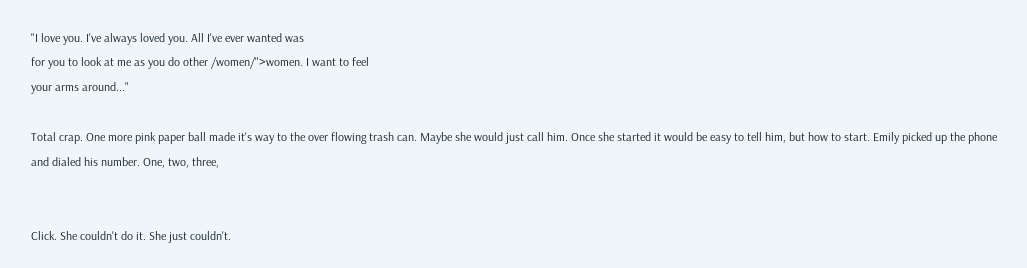"I love you. I've always loved you. All I've ever wanted was
for you to look at me as you do other /women/">women. I want to feel
your arms around..."

Total crap. One more pink paper ball made it's way to the over flowing trash can. Maybe she would just call him. Once she started it would be easy to tell him, but how to start. Emily picked up the phone and dialed his number. One, two, three,


Click. She couldn't do it. She just couldn't.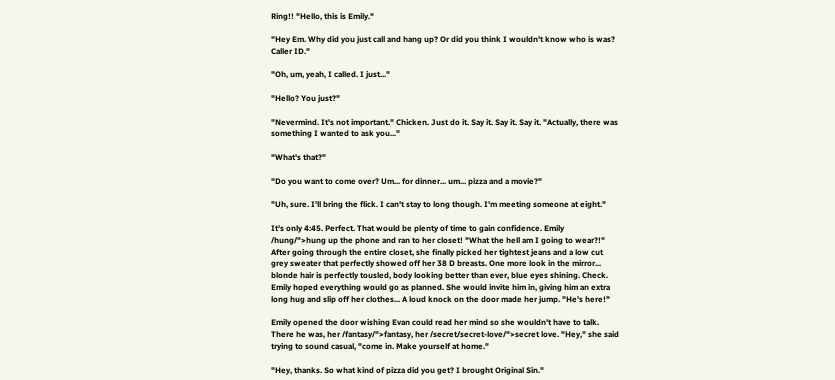Ring!! "Hello, this is Emily."

"Hey Em. Why did you just call and hang up? Or did you think I wouldn't know who is was? Caller ID."

"Oh, um, yeah, I called. I just..."

"Hello? You just?"

"Nevermind. It's not important." Chicken. Just do it. Say it. Say it. Say it. "Actually, there was something I wanted to ask you..."

"What's that?"

"Do you want to come over? Um... for dinner... um... pizza and a movie?"

"Uh, sure. I'll bring the flick. I can't stay to long though. I'm meeting someone at eight."

It's only 4:45. Perfect. That would be plenty of time to gain confidence. Emily /hung/">hung up the phone and ran to her closet! "What the hell am I going to wear?!" After going through the entire closet, she finally picked her tightest jeans and a low cut grey sweater that perfectly showed off her 38 D breasts. One more look in the mirror... blonde hair is perfectly tousled, body looking better than ever, blue eyes shining. Check. Emily hoped everything would go as planned. She would invite him in, giving him an extra long hug and slip off her clothes... A loud knock on the door made her jump. "He's here!"

Emily opened the door wishing Evan could read her mind so she wouldn't have to talk. There he was, her /fantasy/">fantasy, her /secret/secret-love/">secret love. "Hey," she said trying to sound casual, "come in. Make yourself at home."

"Hey, thanks. So what kind of pizza did you get? I brought Original Sin."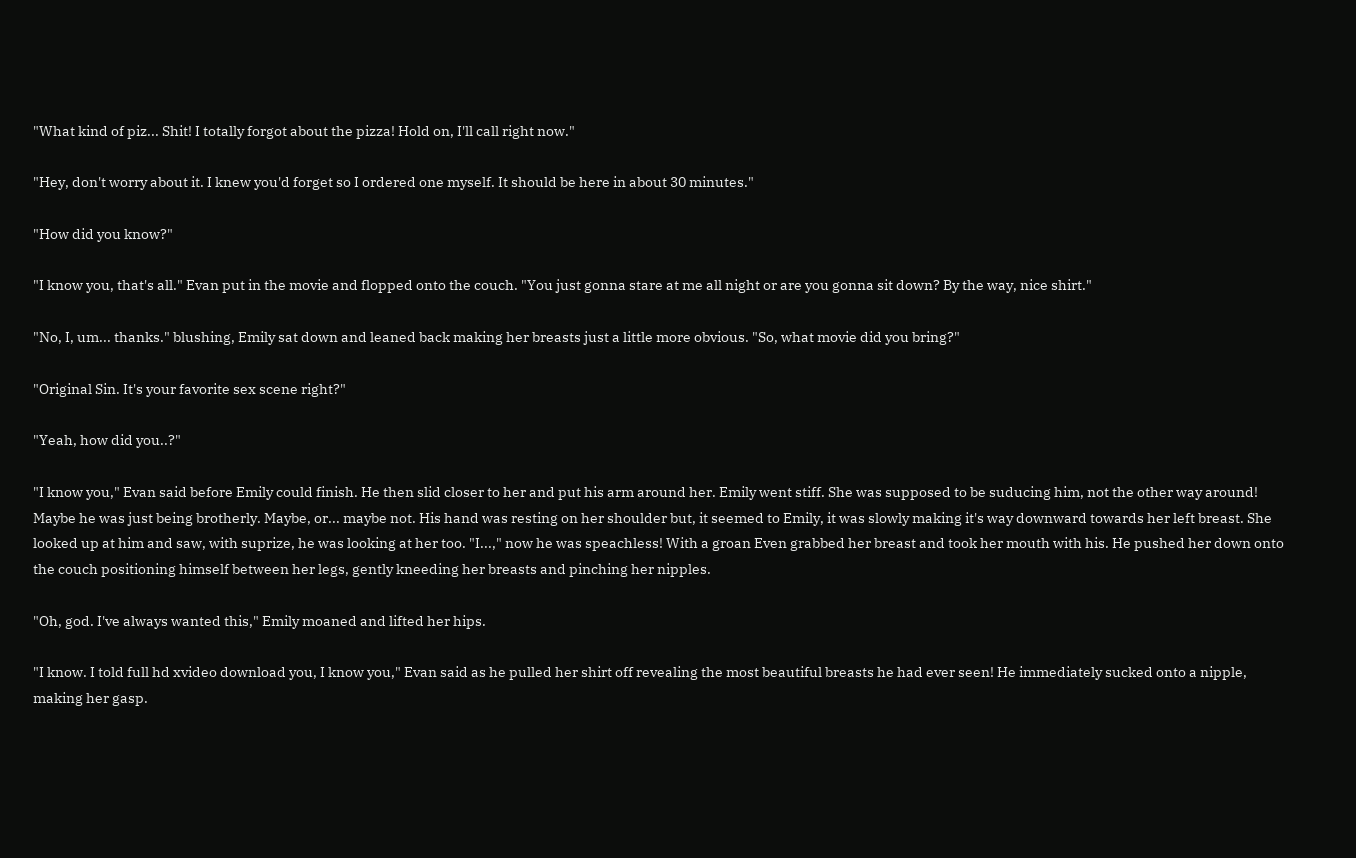"What kind of piz... Shit! I totally forgot about the pizza! Hold on, I'll call right now."

"Hey, don't worry about it. I knew you'd forget so I ordered one myself. It should be here in about 30 minutes."

"How did you know?"

"I know you, that's all." Evan put in the movie and flopped onto the couch. "You just gonna stare at me all night or are you gonna sit down? By the way, nice shirt."

"No, I, um... thanks." blushing, Emily sat down and leaned back making her breasts just a little more obvious. "So, what movie did you bring?"

"Original Sin. It's your favorite sex scene right?"

"Yeah, how did you..?"

"I know you," Evan said before Emily could finish. He then slid closer to her and put his arm around her. Emily went stiff. She was supposed to be suducing him, not the other way around! Maybe he was just being brotherly. Maybe, or... maybe not. His hand was resting on her shoulder but, it seemed to Emily, it was slowly making it's way downward towards her left breast. She looked up at him and saw, with suprize, he was looking at her too. "I...," now he was speachless! With a groan Even grabbed her breast and took her mouth with his. He pushed her down onto the couch positioning himself between her legs, gently kneeding her breasts and pinching her nipples.

"Oh, god. I've always wanted this," Emily moaned and lifted her hips.

"I know. I told full hd xvideo download you, I know you," Evan said as he pulled her shirt off revealing the most beautiful breasts he had ever seen! He immediately sucked onto a nipple, making her gasp.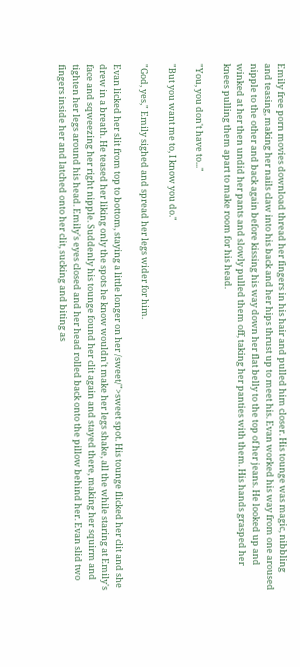Emily free porn movies download thread her fingers in his hair and pulled him closer. His tounge was magic, nibbling and teasing, making her nails claw into his back and her hips thrust up to meet his. Evan worked his way from one aroused nipple to the other and back again before kissing his way down her flat belly to the top of her jeans. He looked up and winked at her then undid her pants and slowly pulled them off, taking her panties with them. His hands grasped her knees pulling them apart to make room for his head.

"You, you don't have to..."

"But you want me to, I know you do."

"God, yes," Emily sighed and spread her legs wider for him.

Evan licked her slit from top to bottom, staying a little longer on her /sweet/">sweet spot. His tounge flicked her clit and she drew in a breath. He teased her liking only the spots he know wouldn't make her legs shake, all the while staring at Emily's face and sqweezing her right nipple. Suddenly his tounge found her clit again and stayed there, making her squirm and tighten her legs around his head. Emily's eyes closed and her head rolled back onto the pillow behind her. Evan slid two fingers inside her and latched onto her clit, sucking and biting as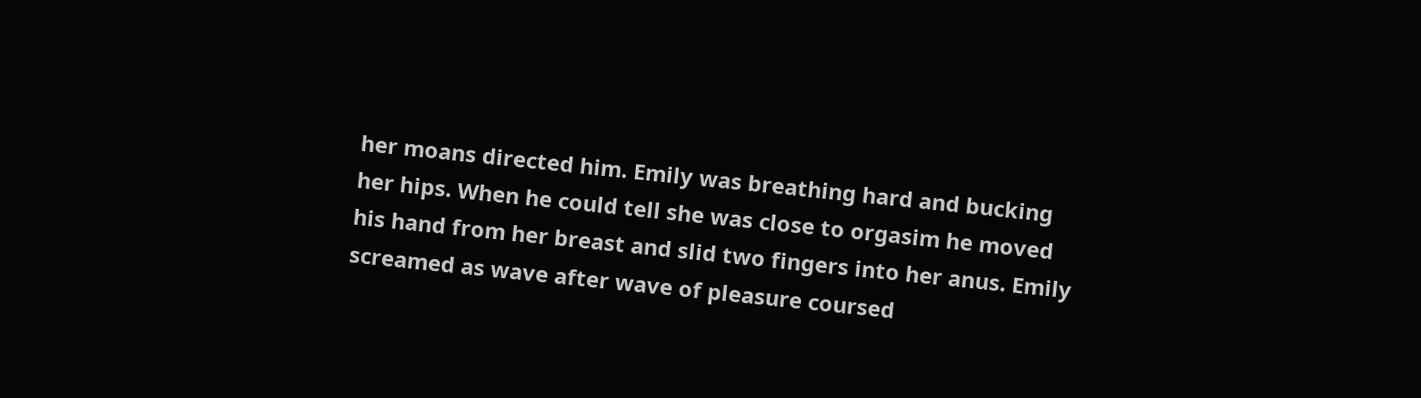her moans directed him. Emily was breathing hard and bucking her hips. When he could tell she was close to orgasim he moved his hand from her breast and slid two fingers into her anus. Emily screamed as wave after wave of pleasure coursed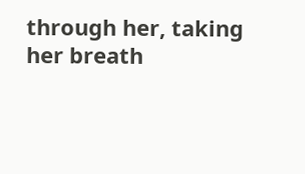through her, taking her breath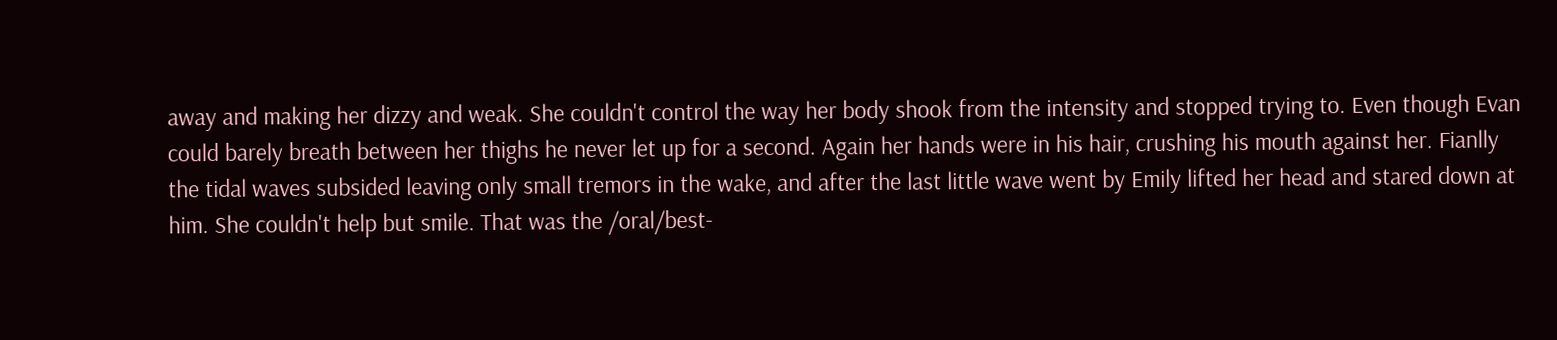away and making her dizzy and weak. She couldn't control the way her body shook from the intensity and stopped trying to. Even though Evan could barely breath between her thighs he never let up for a second. Again her hands were in his hair, crushing his mouth against her. Fianlly the tidal waves subsided leaving only small tremors in the wake, and after the last little wave went by Emily lifted her head and stared down at him. She couldn't help but smile. That was the /oral/best-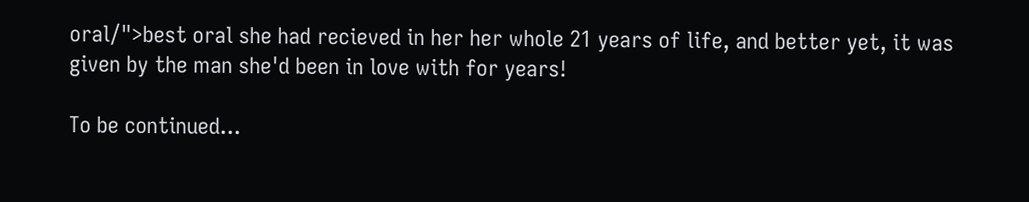oral/">best oral she had recieved in her her whole 21 years of life, and better yet, it was given by the man she'd been in love with for years!

To be continued...